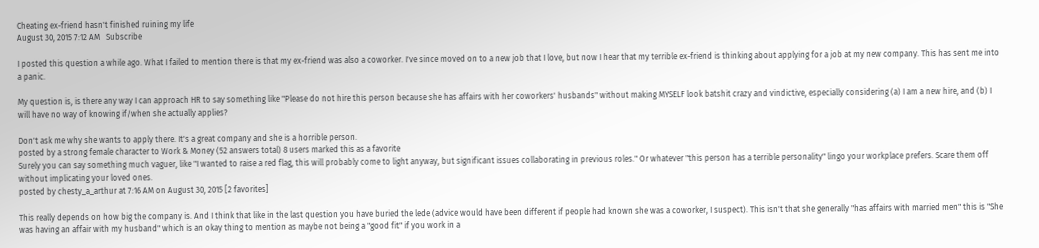Cheating ex-friend hasn't finished ruining my life
August 30, 2015 7:12 AM   Subscribe

I posted this question a while ago. What I failed to mention there is that my ex-friend was also a coworker. I've since moved on to a new job that I love, but now I hear that my terrible ex-friend is thinking about applying for a job at my new company. This has sent me into a panic.

My question is, is there any way I can approach HR to say something like "Please do not hire this person because she has affairs with her coworkers' husbands" without making MYSELF look batshit crazy and vindictive, especially considering (a) I am a new hire, and (b) I will have no way of knowing if/when she actually applies?

Don't ask me why she wants to apply there. It's a great company and she is a horrible person.
posted by a strong female character to Work & Money (52 answers total) 8 users marked this as a favorite
Surely you can say something much vaguer, like "I wanted to raise a red flag, this will probably come to light anyway, but significant issues collaborating in previous roles." Or whatever "this person has a terrible personality" lingo your workplace prefers. Scare them off without implicating your loved ones.
posted by chesty_a_arthur at 7:16 AM on August 30, 2015 [2 favorites]

This really depends on how big the company is. And I think that like in the last question you have buried the lede (advice would have been different if people had known she was a coworker, I suspect). This isn't that she generally "has affairs with married men" this is "She was having an affair with my husband" which is an okay thing to mention as maybe not being a "good fit" if you work in a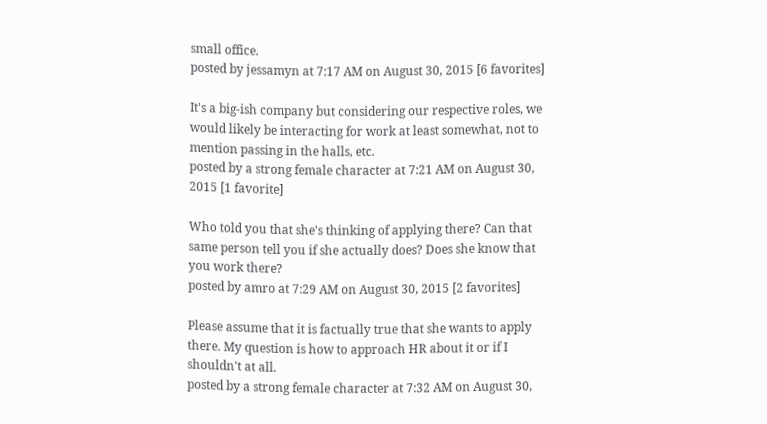small office.
posted by jessamyn at 7:17 AM on August 30, 2015 [6 favorites]

It's a big-ish company but considering our respective roles, we would likely be interacting for work at least somewhat, not to mention passing in the halls, etc.
posted by a strong female character at 7:21 AM on August 30, 2015 [1 favorite]

Who told you that she's thinking of applying there? Can that same person tell you if she actually does? Does she know that you work there?
posted by amro at 7:29 AM on August 30, 2015 [2 favorites]

Please assume that it is factually true that she wants to apply there. My question is how to approach HR about it or if I shouldn't at all.
posted by a strong female character at 7:32 AM on August 30,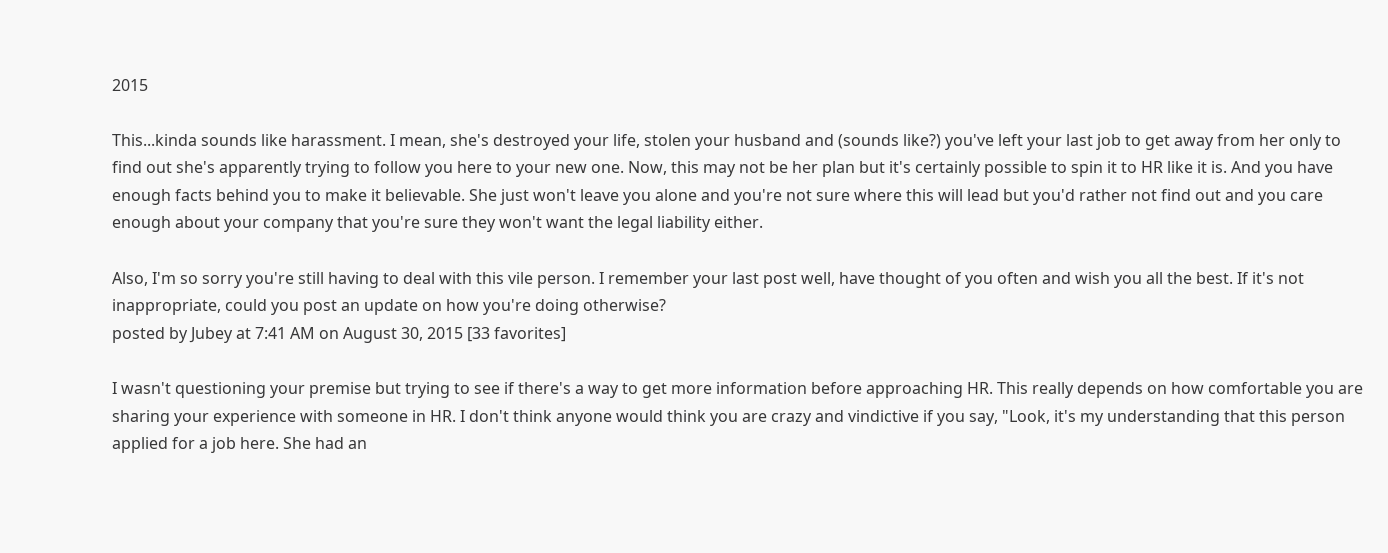2015

This...kinda sounds like harassment. I mean, she's destroyed your life, stolen your husband and (sounds like?) you've left your last job to get away from her only to find out she's apparently trying to follow you here to your new one. Now, this may not be her plan but it's certainly possible to spin it to HR like it is. And you have enough facts behind you to make it believable. She just won't leave you alone and you're not sure where this will lead but you'd rather not find out and you care enough about your company that you're sure they won't want the legal liability either.

Also, I'm so sorry you're still having to deal with this vile person. I remember your last post well, have thought of you often and wish you all the best. If it's not inappropriate, could you post an update on how you're doing otherwise?
posted by Jubey at 7:41 AM on August 30, 2015 [33 favorites]

I wasn't questioning your premise but trying to see if there's a way to get more information before approaching HR. This really depends on how comfortable you are sharing your experience with someone in HR. I don't think anyone would think you are crazy and vindictive if you say, "Look, it's my understanding that this person applied for a job here. She had an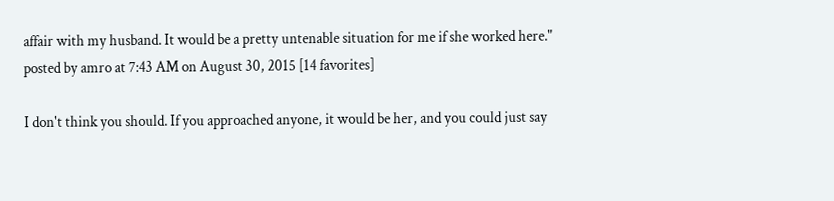affair with my husband. It would be a pretty untenable situation for me if she worked here."
posted by amro at 7:43 AM on August 30, 2015 [14 favorites]

I don't think you should. If you approached anyone, it would be her, and you could just say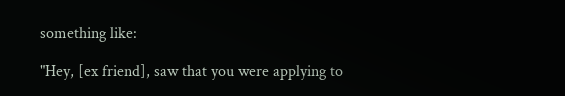something like:

"Hey, [ex friend], saw that you were applying to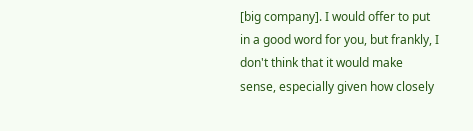[big company]. I would offer to put in a good word for you, but frankly, I don't think that it would make sense, especially given how closely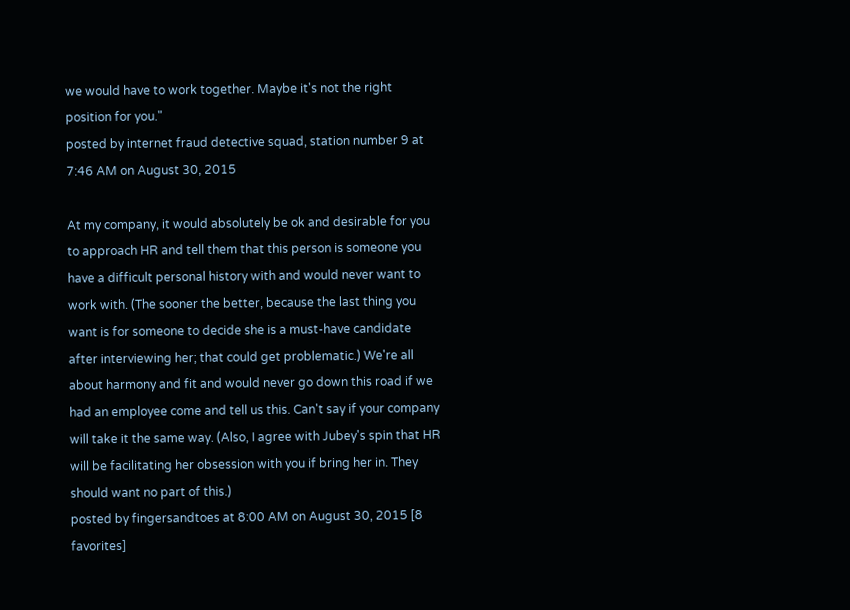we would have to work together. Maybe it's not the right position for you."
posted by internet fraud detective squad, station number 9 at 7:46 AM on August 30, 2015

At my company, it would absolutely be ok and desirable for you to approach HR and tell them that this person is someone you have a difficult personal history with and would never want to work with. (The sooner the better, because the last thing you want is for someone to decide she is a must-have candidate after interviewing her; that could get problematic.) We're all about harmony and fit and would never go down this road if we had an employee come and tell us this. Can't say if your company will take it the same way. (Also, I agree with Jubey's spin that HR will be facilitating her obsession with you if bring her in. They should want no part of this.)
posted by fingersandtoes at 8:00 AM on August 30, 2015 [8 favorites]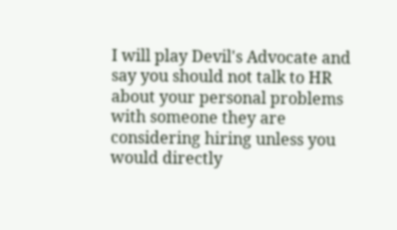I will play Devil's Advocate and say you should not talk to HR about your personal problems with someone they are considering hiring unless you would directly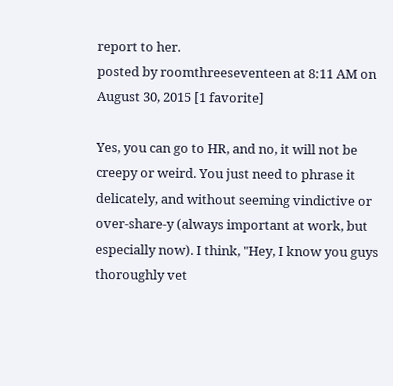report to her.
posted by roomthreeseventeen at 8:11 AM on August 30, 2015 [1 favorite]

Yes, you can go to HR, and no, it will not be creepy or weird. You just need to phrase it delicately, and without seeming vindictive or over-share-y (always important at work, but especially now). I think, "Hey, I know you guys thoroughly vet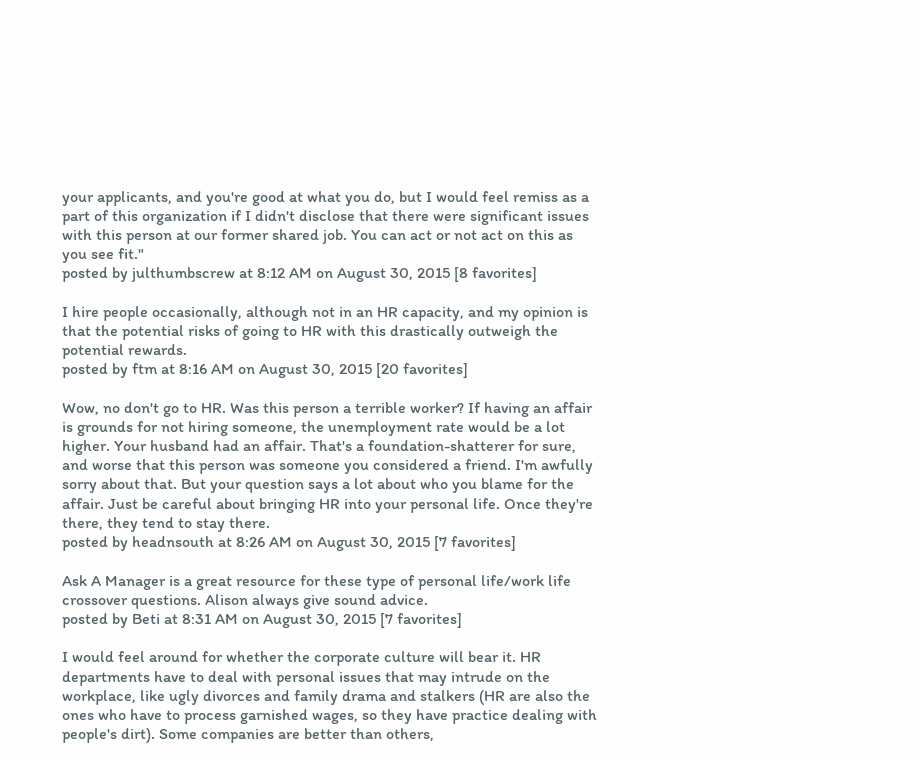your applicants, and you're good at what you do, but I would feel remiss as a part of this organization if I didn't disclose that there were significant issues with this person at our former shared job. You can act or not act on this as you see fit."
posted by julthumbscrew at 8:12 AM on August 30, 2015 [8 favorites]

I hire people occasionally, although not in an HR capacity, and my opinion is that the potential risks of going to HR with this drastically outweigh the potential rewards.
posted by ftm at 8:16 AM on August 30, 2015 [20 favorites]

Wow, no don't go to HR. Was this person a terrible worker? If having an affair is grounds for not hiring someone, the unemployment rate would be a lot higher. Your husband had an affair. That's a foundation-shatterer for sure, and worse that this person was someone you considered a friend. I'm awfully sorry about that. But your question says a lot about who you blame for the affair. Just be careful about bringing HR into your personal life. Once they're there, they tend to stay there.
posted by headnsouth at 8:26 AM on August 30, 2015 [7 favorites]

Ask A Manager is a great resource for these type of personal life/work life crossover questions. Alison always give sound advice.
posted by Beti at 8:31 AM on August 30, 2015 [7 favorites]

I would feel around for whether the corporate culture will bear it. HR departments have to deal with personal issues that may intrude on the workplace, like ugly divorces and family drama and stalkers (HR are also the ones who have to process garnished wages, so they have practice dealing with people's dirt). Some companies are better than others,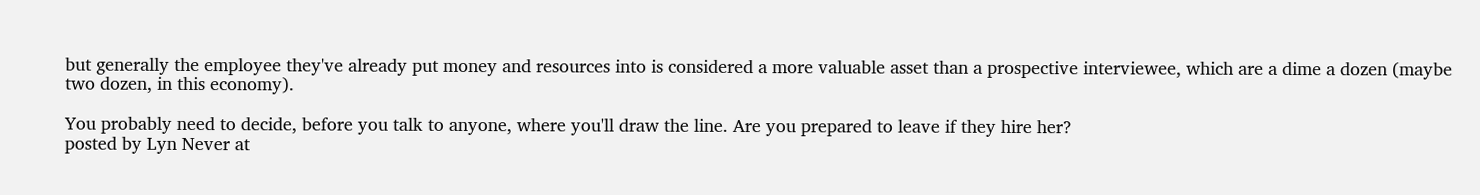but generally the employee they've already put money and resources into is considered a more valuable asset than a prospective interviewee, which are a dime a dozen (maybe two dozen, in this economy).

You probably need to decide, before you talk to anyone, where you'll draw the line. Are you prepared to leave if they hire her?
posted by Lyn Never at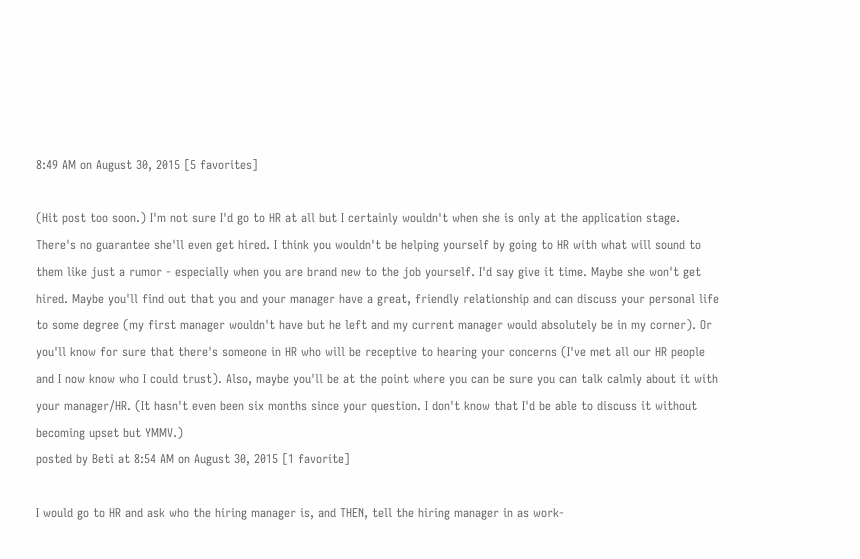8:49 AM on August 30, 2015 [5 favorites]

(Hit post too soon.) I'm not sure I'd go to HR at all but I certainly wouldn't when she is only at the application stage. There's no guarantee she'll even get hired. I think you wouldn't be helping yourself by going to HR with what will sound to them like just a rumor - especially when you are brand new to the job yourself. I'd say give it time. Maybe she won't get hired. Maybe you'll find out that you and your manager have a great, friendly relationship and can discuss your personal life to some degree (my first manager wouldn't have but he left and my current manager would absolutely be in my corner). Or you'll know for sure that there's someone in HR who will be receptive to hearing your concerns (I've met all our HR people and I now know who I could trust). Also, maybe you'll be at the point where you can be sure you can talk calmly about it with your manager/HR. (It hasn't even been six months since your question. I don't know that I'd be able to discuss it without becoming upset but YMMV.)
posted by Beti at 8:54 AM on August 30, 2015 [1 favorite]

I would go to HR and ask who the hiring manager is, and THEN, tell the hiring manager in as work-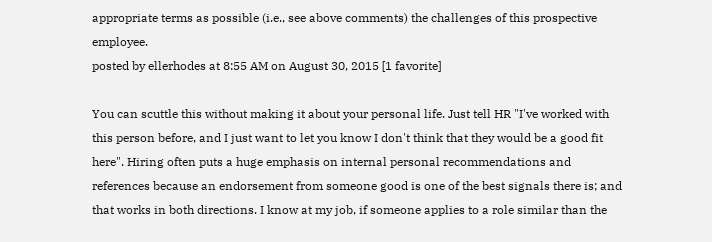appropriate terms as possible (i.e., see above comments) the challenges of this prospective employee.
posted by ellerhodes at 8:55 AM on August 30, 2015 [1 favorite]

You can scuttle this without making it about your personal life. Just tell HR "I've worked with this person before, and I just want to let you know I don't think that they would be a good fit here". Hiring often puts a huge emphasis on internal personal recommendations and references because an endorsement from someone good is one of the best signals there is; and that works in both directions. I know at my job, if someone applies to a role similar than the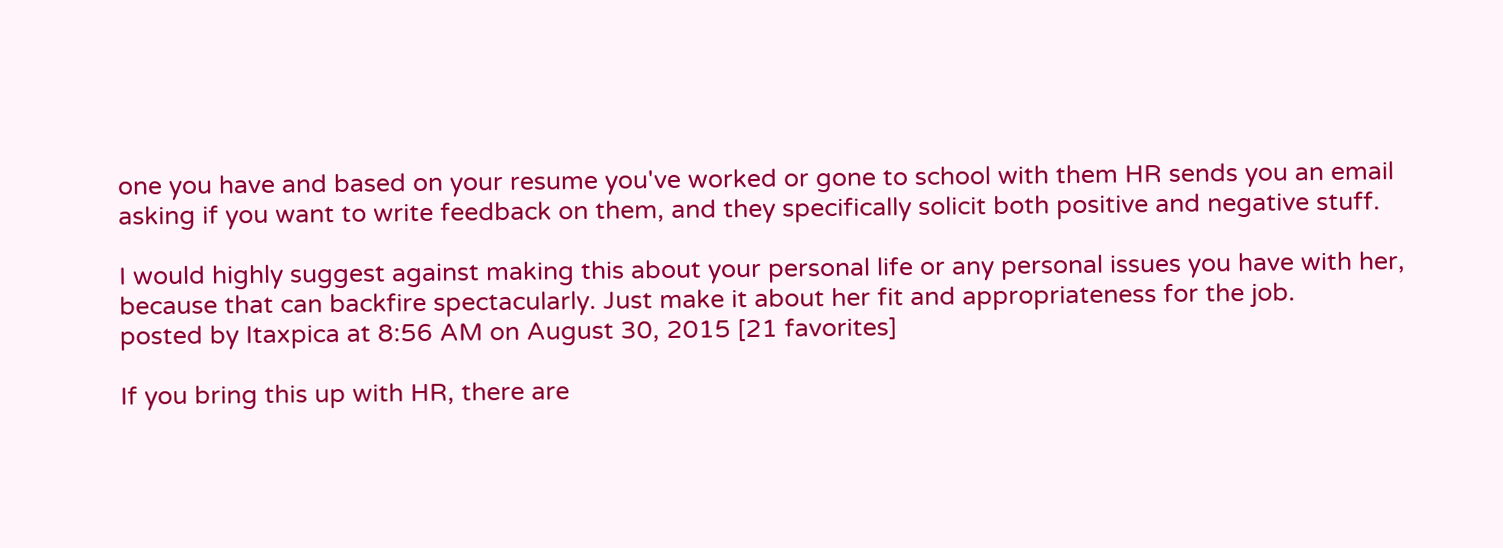one you have and based on your resume you've worked or gone to school with them HR sends you an email asking if you want to write feedback on them, and they specifically solicit both positive and negative stuff.

I would highly suggest against making this about your personal life or any personal issues you have with her, because that can backfire spectacularly. Just make it about her fit and appropriateness for the job.
posted by Itaxpica at 8:56 AM on August 30, 2015 [21 favorites]

If you bring this up with HR, there are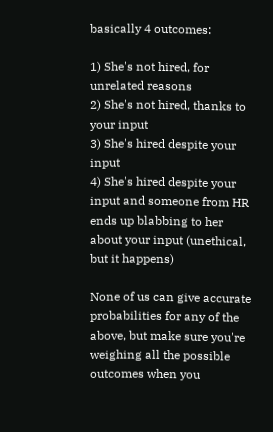basically 4 outcomes:

1) She's not hired, for unrelated reasons
2) She's not hired, thanks to your input
3) She's hired despite your input
4) She's hired despite your input and someone from HR ends up blabbing to her about your input (unethical, but it happens)

None of us can give accurate probabilities for any of the above, but make sure you're weighing all the possible outcomes when you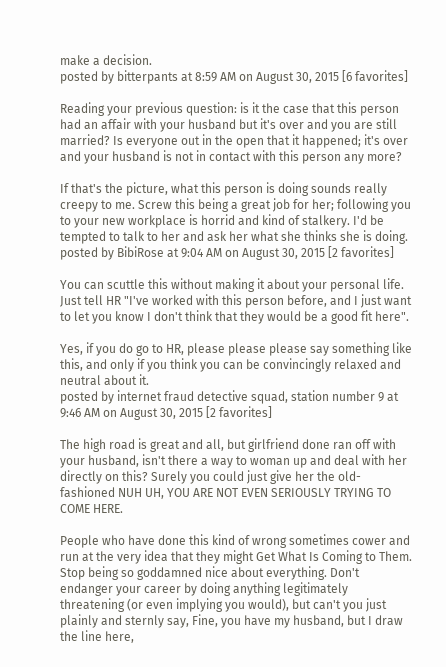make a decision.
posted by bitterpants at 8:59 AM on August 30, 2015 [6 favorites]

Reading your previous question: is it the case that this person had an affair with your husband but it's over and you are still married? Is everyone out in the open that it happened; it's over and your husband is not in contact with this person any more?

If that's the picture, what this person is doing sounds really creepy to me. Screw this being a great job for her; following you to your new workplace is horrid and kind of stalkery. I'd be tempted to talk to her and ask her what she thinks she is doing.
posted by BibiRose at 9:04 AM on August 30, 2015 [2 favorites]

You can scuttle this without making it about your personal life. Just tell HR "I've worked with this person before, and I just want to let you know I don't think that they would be a good fit here".

Yes, if you do go to HR, please please please say something like this, and only if you think you can be convincingly relaxed and neutral about it.
posted by internet fraud detective squad, station number 9 at 9:46 AM on August 30, 2015 [2 favorites]

The high road is great and all, but girlfriend done ran off with your husband, isn't there a way to woman up and deal with her directly on this? Surely you could just give her the old-fashioned NUH UH, YOU ARE NOT EVEN SERIOUSLY TRYING TO COME HERE.

People who have done this kind of wrong sometimes cower and run at the very idea that they might Get What Is Coming to Them. Stop being so goddamned nice about everything. Don't endanger your career by doing anything legitimately threatening (or even implying you would), but can't you just plainly and sternly say, Fine, you have my husband, but I draw the line here,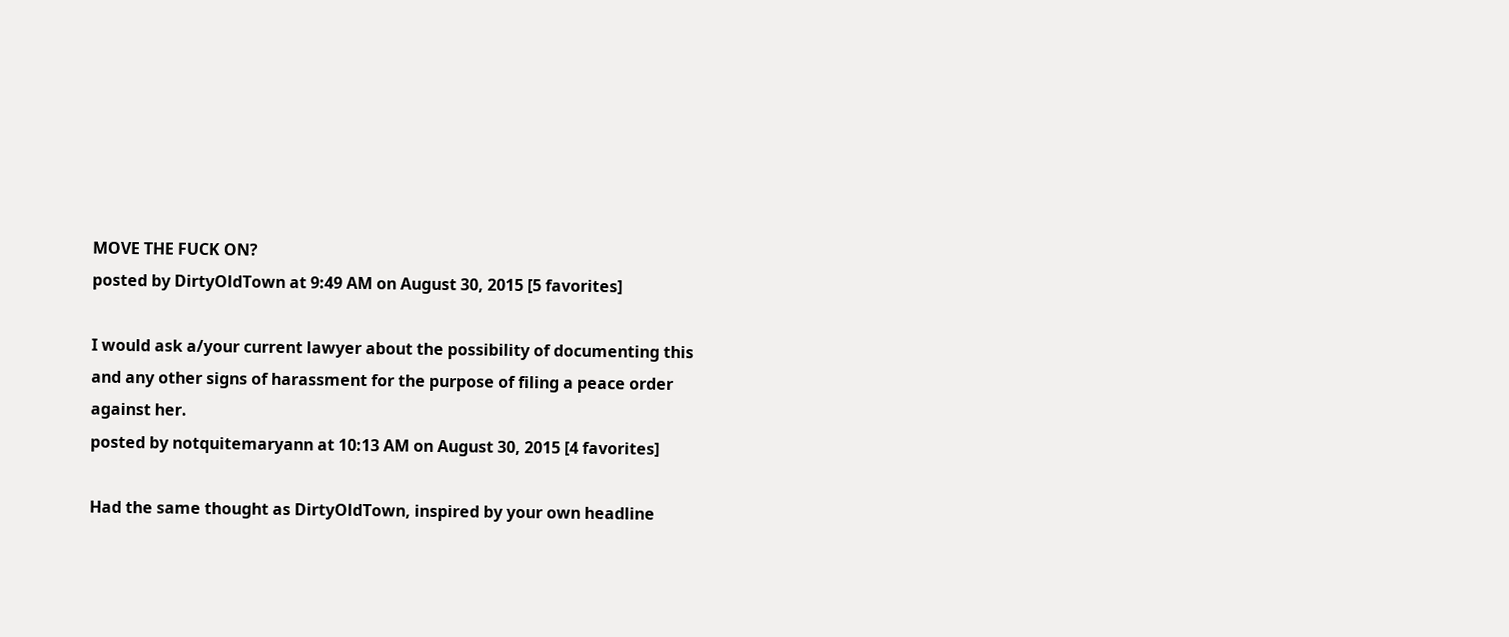MOVE THE FUCK ON?
posted by DirtyOldTown at 9:49 AM on August 30, 2015 [5 favorites]

I would ask a/your current lawyer about the possibility of documenting this and any other signs of harassment for the purpose of filing a peace order against her.
posted by notquitemaryann at 10:13 AM on August 30, 2015 [4 favorites]

Had the same thought as DirtyOldTown, inspired by your own headline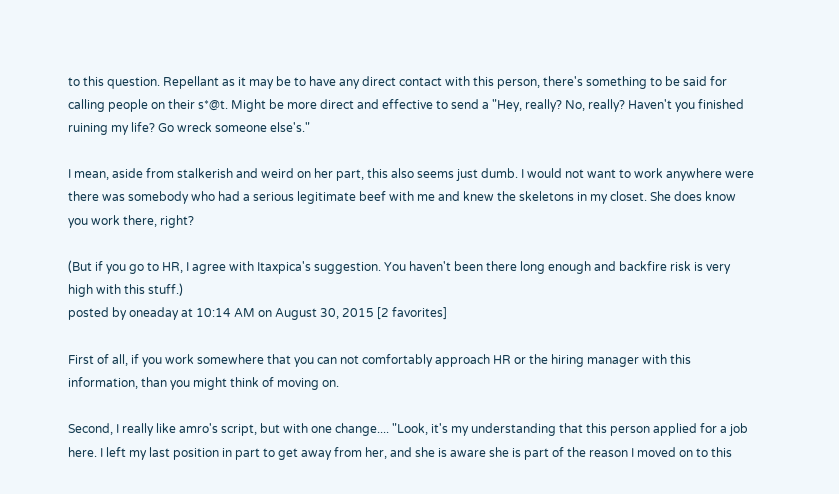to this question. Repellant as it may be to have any direct contact with this person, there's something to be said for calling people on their s*@t. Might be more direct and effective to send a "Hey, really? No, really? Haven't you finished ruining my life? Go wreck someone else's."

I mean, aside from stalkerish and weird on her part, this also seems just dumb. I would not want to work anywhere were there was somebody who had a serious legitimate beef with me and knew the skeletons in my closet. She does know you work there, right?

(But if you go to HR, I agree with Itaxpica's suggestion. You haven't been there long enough and backfire risk is very high with this stuff.)
posted by oneaday at 10:14 AM on August 30, 2015 [2 favorites]

First of all, if you work somewhere that you can not comfortably approach HR or the hiring manager with this information, than you might think of moving on.

Second, I really like amro's script, but with one change.... "Look, it's my understanding that this person applied for a job here. I left my last position in part to get away from her, and she is aware she is part of the reason I moved on to this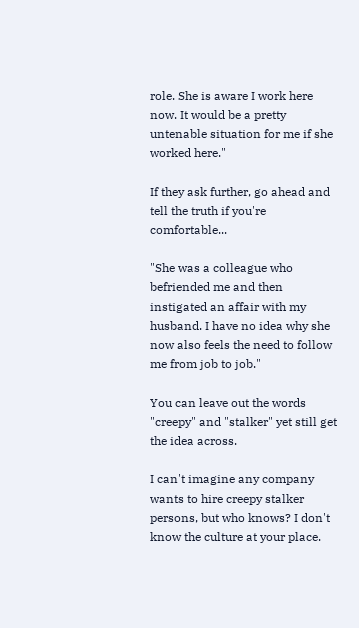role. She is aware I work here now. It would be a pretty untenable situation for me if she worked here."

If they ask further, go ahead and tell the truth if you're comfortable...

"She was a colleague who befriended me and then instigated an affair with my husband. I have no idea why she now also feels the need to follow me from job to job."

You can leave out the words "creepy" and "stalker" yet still get the idea across.

I can't imagine any company wants to hire creepy stalker persons, but who knows? I don't know the culture at your place.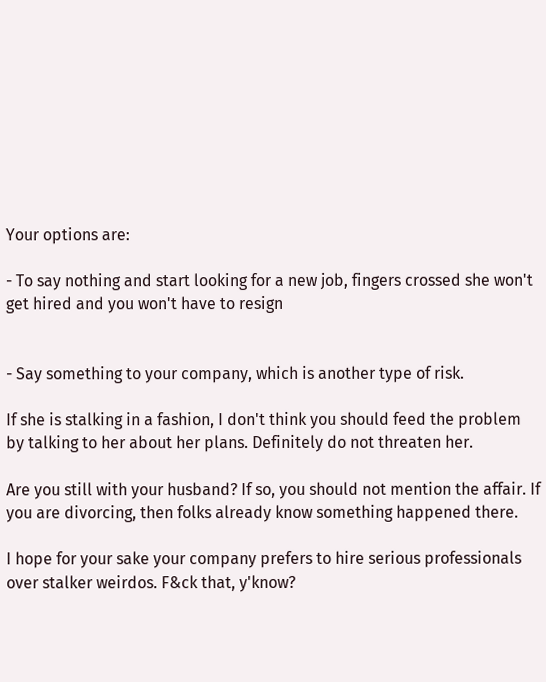Your options are:

- To say nothing and start looking for a new job, fingers crossed she won't get hired and you won't have to resign


- Say something to your company, which is another type of risk.

If she is stalking in a fashion, I don't think you should feed the problem by talking to her about her plans. Definitely do not threaten her.

Are you still with your husband? If so, you should not mention the affair. If you are divorcing, then folks already know something happened there.

I hope for your sake your company prefers to hire serious professionals over stalker weirdos. F&ck that, y'know?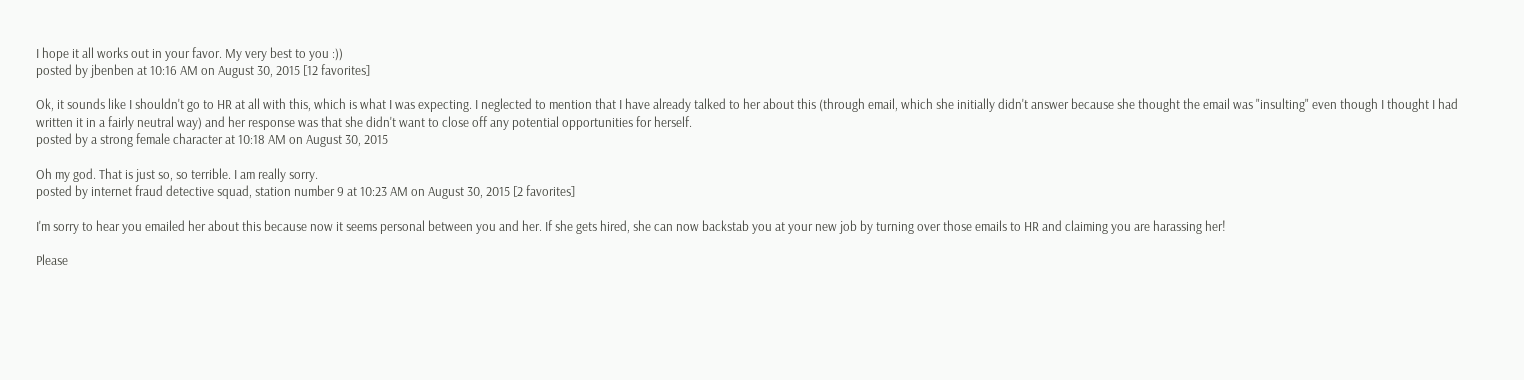I hope it all works out in your favor. My very best to you :))
posted by jbenben at 10:16 AM on August 30, 2015 [12 favorites]

Ok, it sounds like I shouldn't go to HR at all with this, which is what I was expecting. I neglected to mention that I have already talked to her about this (through email, which she initially didn't answer because she thought the email was "insulting" even though I thought I had written it in a fairly neutral way) and her response was that she didn't want to close off any potential opportunities for herself.
posted by a strong female character at 10:18 AM on August 30, 2015

Oh my god. That is just so, so terrible. I am really sorry.
posted by internet fraud detective squad, station number 9 at 10:23 AM on August 30, 2015 [2 favorites]

I'm sorry to hear you emailed her about this because now it seems personal between you and her. If she gets hired, she can now backstab you at your new job by turning over those emails to HR and claiming you are harassing her!

Please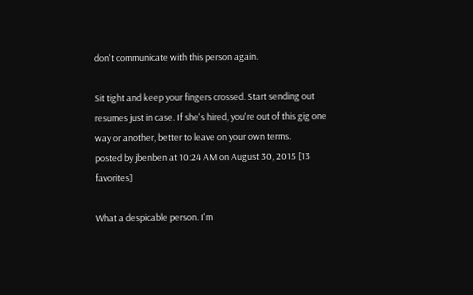don't communicate with this person again.

Sit tight and keep your fingers crossed. Start sending out resumes just in case. If she's hired, you're out of this gig one way or another, better to leave on your own terms.
posted by jbenben at 10:24 AM on August 30, 2015 [13 favorites]

What a despicable person. I'm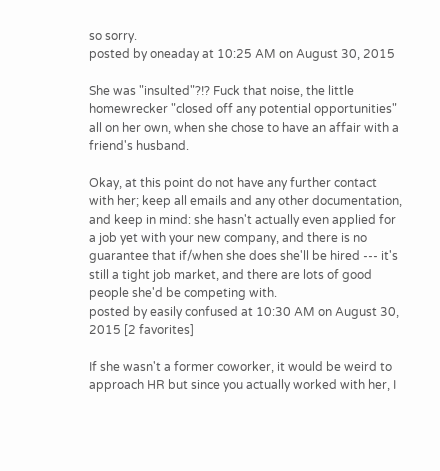so sorry.
posted by oneaday at 10:25 AM on August 30, 2015

She was "insulted"?!? Fuck that noise, the little homewrecker "closed off any potential opportunities" all on her own, when she chose to have an affair with a friend's husband.

Okay, at this point do not have any further contact with her; keep all emails and any other documentation, and keep in mind: she hasn't actually even applied for a job yet with your new company, and there is no guarantee that if/when she does she'll be hired --- it's still a tight job market, and there are lots of good people she'd be competing with.
posted by easily confused at 10:30 AM on August 30, 2015 [2 favorites]

If she wasn't a former coworker, it would be weird to approach HR but since you actually worked with her, I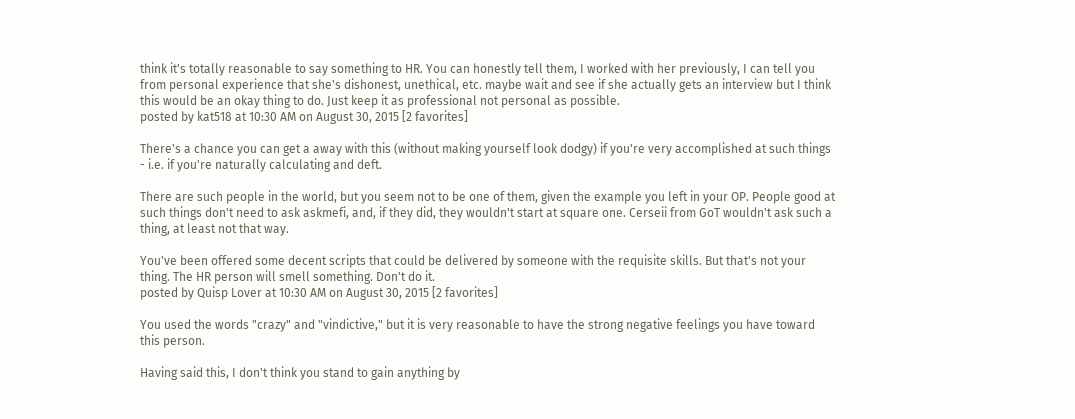think it's totally reasonable to say something to HR. You can honestly tell them, I worked with her previously, I can tell you from personal experience that she's dishonest, unethical, etc. maybe wait and see if she actually gets an interview but I think this would be an okay thing to do. Just keep it as professional not personal as possible.
posted by kat518 at 10:30 AM on August 30, 2015 [2 favorites]

There's a chance you can get a away with this (without making yourself look dodgy) if you're very accomplished at such things - i.e. if you're naturally calculating and deft.

There are such people in the world, but you seem not to be one of them, given the example you left in your OP. People good at such things don't need to ask askmefi, and, if they did, they wouldn't start at square one. Cerseii from GoT wouldn't ask such a thing, at least not that way.

You've been offered some decent scripts that could be delivered by someone with the requisite skills. But that's not your thing. The HR person will smell something. Don't do it.
posted by Quisp Lover at 10:30 AM on August 30, 2015 [2 favorites]

You used the words "crazy" and "vindictive," but it is very reasonable to have the strong negative feelings you have toward this person.

Having said this, I don't think you stand to gain anything by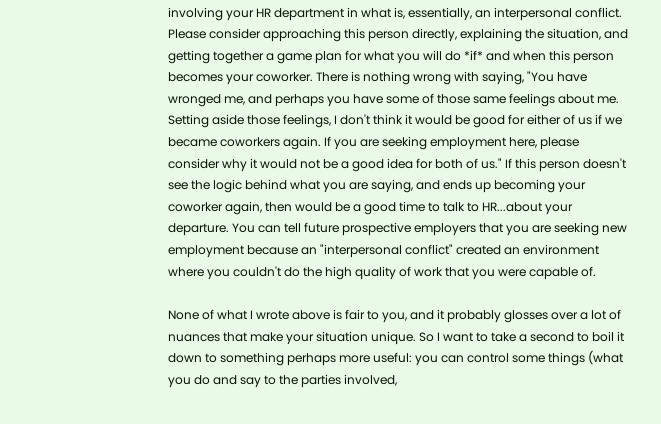involving your HR department in what is, essentially, an interpersonal conflict. Please consider approaching this person directly, explaining the situation, and getting together a game plan for what you will do *if* and when this person becomes your coworker. There is nothing wrong with saying, "You have wronged me, and perhaps you have some of those same feelings about me. Setting aside those feelings, I don't think it would be good for either of us if we became coworkers again. If you are seeking employment here, please consider why it would not be a good idea for both of us." If this person doesn't see the logic behind what you are saying, and ends up becoming your coworker again, then would be a good time to talk to HR...about your departure. You can tell future prospective employers that you are seeking new employment because an "interpersonal conflict" created an environment where you couldn't do the high quality of work that you were capable of.

None of what I wrote above is fair to you, and it probably glosses over a lot of nuances that make your situation unique. So I want to take a second to boil it down to something perhaps more useful: you can control some things (what you do and say to the parties involved,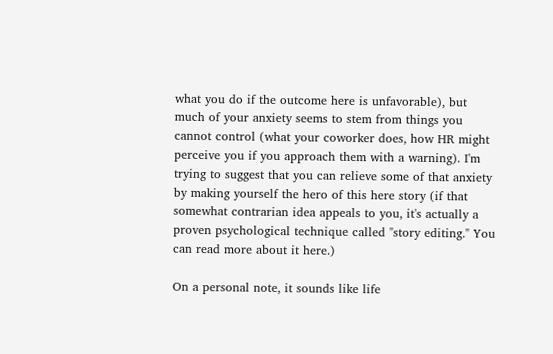what you do if the outcome here is unfavorable), but much of your anxiety seems to stem from things you cannot control (what your coworker does, how HR might perceive you if you approach them with a warning). I'm trying to suggest that you can relieve some of that anxiety by making yourself the hero of this here story (if that somewhat contrarian idea appeals to you, it's actually a proven psychological technique called "story editing." You can read more about it here.)

On a personal note, it sounds like life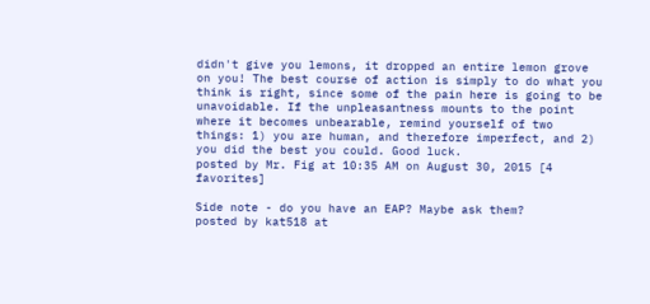didn't give you lemons, it dropped an entire lemon grove on you! The best course of action is simply to do what you think is right, since some of the pain here is going to be unavoidable. If the unpleasantness mounts to the point where it becomes unbearable, remind yourself of two things: 1) you are human, and therefore imperfect, and 2) you did the best you could. Good luck.
posted by Mr. Fig at 10:35 AM on August 30, 2015 [4 favorites]

Side note - do you have an EAP? Maybe ask them?
posted by kat518 at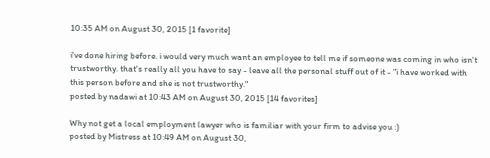10:35 AM on August 30, 2015 [1 favorite]

i've done hiring before. i would very much want an employee to tell me if someone was coming in who isn't trustworthy. that's really all you have to say - leave all the personal stuff out of it - "i have worked with this person before and she is not trustworthy."
posted by nadawi at 10:43 AM on August 30, 2015 [14 favorites]

Why not get a local employment lawyer who is familiar with your firm to advise you :)
posted by Mistress at 10:49 AM on August 30,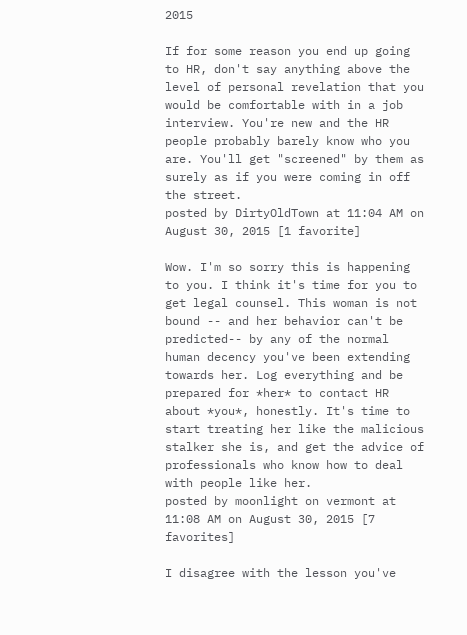2015

If for some reason you end up going to HR, don't say anything above the level of personal revelation that you would be comfortable with in a job interview. You're new and the HR people probably barely know who you are. You'll get "screened" by them as surely as if you were coming in off the street.
posted by DirtyOldTown at 11:04 AM on August 30, 2015 [1 favorite]

Wow. I'm so sorry this is happening to you. I think it's time for you to get legal counsel. This woman is not bound -- and her behavior can't be predicted-- by any of the normal human decency you've been extending towards her. Log everything and be prepared for *her* to contact HR about *you*, honestly. It's time to start treating her like the malicious stalker she is, and get the advice of professionals who know how to deal with people like her.
posted by moonlight on vermont at 11:08 AM on August 30, 2015 [7 favorites]

I disagree with the lesson you've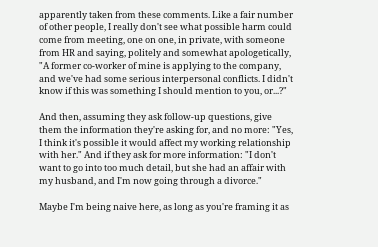apparently taken from these comments. Like a fair number of other people, I really don't see what possible harm could come from meeting, one on one, in private, with someone from HR and saying, politely and somewhat apologetically, "A former co-worker of mine is applying to the company, and we've had some serious interpersonal conflicts. I didn't know if this was something I should mention to you, or...?"

And then, assuming they ask follow-up questions, give them the information they're asking for, and no more: "Yes, I think it's possible it would affect my working relationship with her." And if they ask for more information: "I don't want to go into too much detail, but she had an affair with my husband, and I'm now going through a divorce."

Maybe I'm being naive here, as long as you're framing it as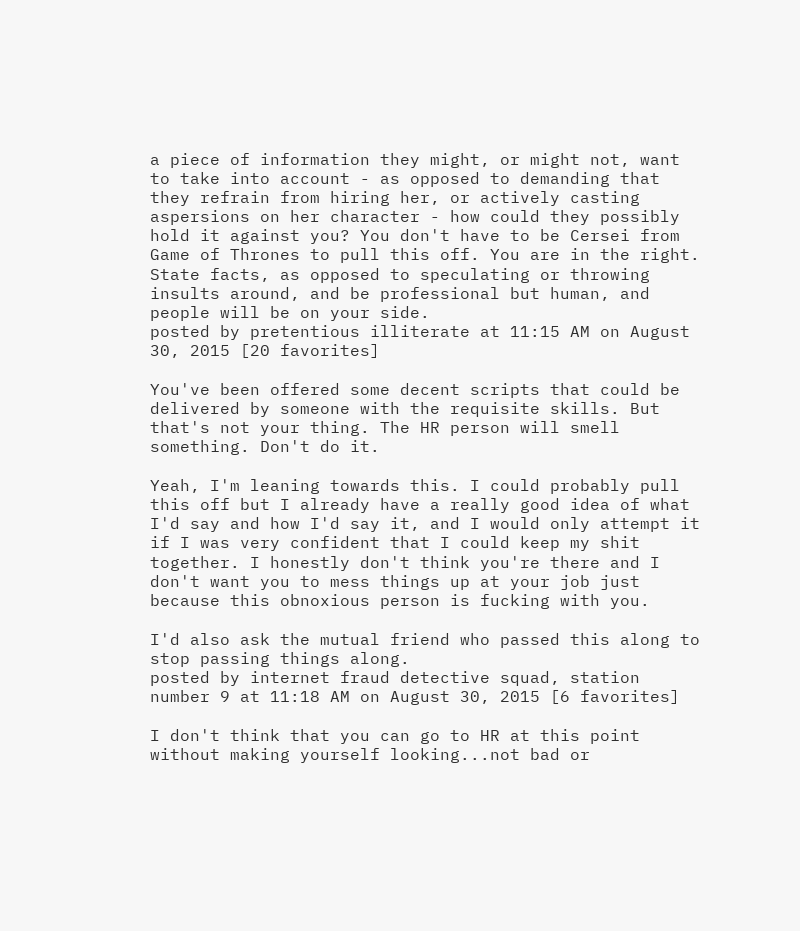a piece of information they might, or might not, want to take into account - as opposed to demanding that they refrain from hiring her, or actively casting aspersions on her character - how could they possibly hold it against you? You don't have to be Cersei from Game of Thrones to pull this off. You are in the right. State facts, as opposed to speculating or throwing insults around, and be professional but human, and people will be on your side.
posted by pretentious illiterate at 11:15 AM on August 30, 2015 [20 favorites]

You've been offered some decent scripts that could be delivered by someone with the requisite skills. But that's not your thing. The HR person will smell something. Don't do it.

Yeah, I'm leaning towards this. I could probably pull this off but I already have a really good idea of what I'd say and how I'd say it, and I would only attempt it if I was very confident that I could keep my shit together. I honestly don't think you're there and I don't want you to mess things up at your job just because this obnoxious person is fucking with you.

I'd also ask the mutual friend who passed this along to stop passing things along.
posted by internet fraud detective squad, station number 9 at 11:18 AM on August 30, 2015 [6 favorites]

I don't think that you can go to HR at this point without making yourself looking...not bad or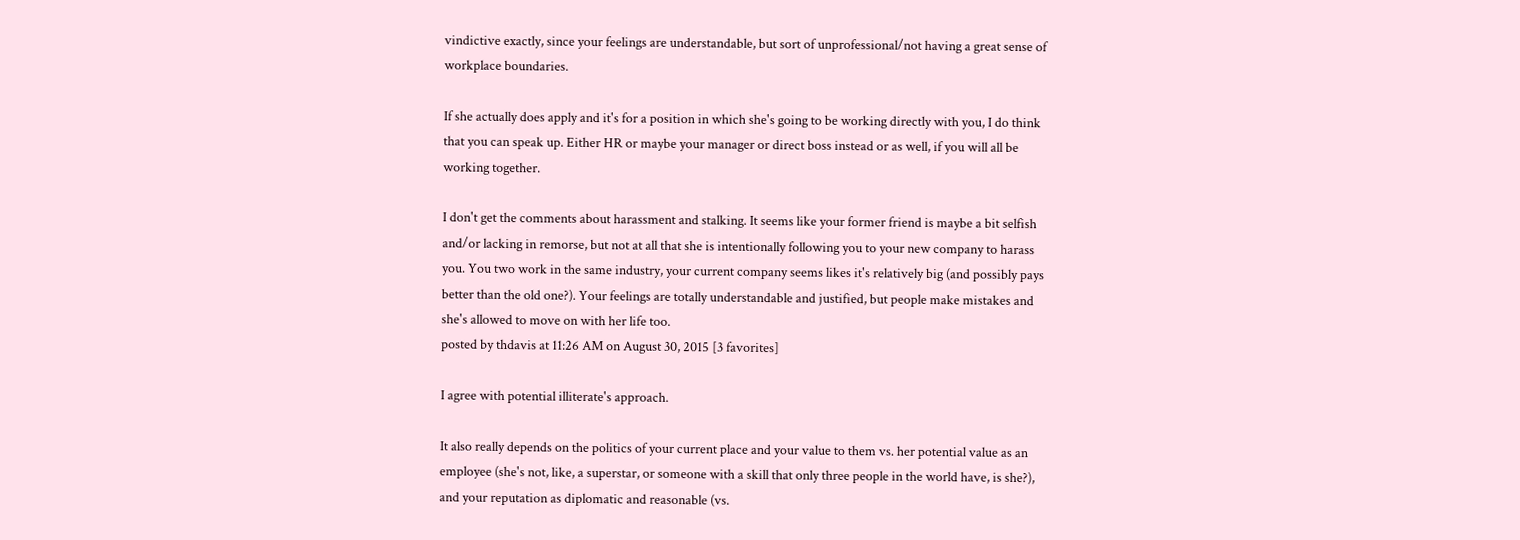vindictive exactly, since your feelings are understandable, but sort of unprofessional/not having a great sense of workplace boundaries.

If she actually does apply and it's for a position in which she's going to be working directly with you, I do think that you can speak up. Either HR or maybe your manager or direct boss instead or as well, if you will all be working together.

I don't get the comments about harassment and stalking. It seems like your former friend is maybe a bit selfish and/or lacking in remorse, but not at all that she is intentionally following you to your new company to harass you. You two work in the same industry, your current company seems likes it's relatively big (and possibly pays better than the old one?). Your feelings are totally understandable and justified, but people make mistakes and she's allowed to move on with her life too.
posted by thdavis at 11:26 AM on August 30, 2015 [3 favorites]

I agree with potential illiterate's approach.

It also really depends on the politics of your current place and your value to them vs. her potential value as an employee (she's not, like, a superstar, or someone with a skill that only three people in the world have, is she?), and your reputation as diplomatic and reasonable (vs.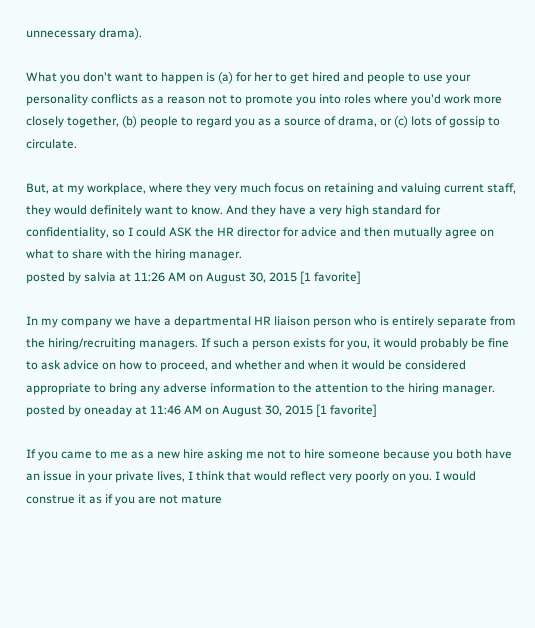unnecessary drama).

What you don't want to happen is (a) for her to get hired and people to use your personality conflicts as a reason not to promote you into roles where you'd work more closely together, (b) people to regard you as a source of drama, or (c) lots of gossip to circulate.

But, at my workplace, where they very much focus on retaining and valuing current staff, they would definitely want to know. And they have a very high standard for confidentiality, so I could ASK the HR director for advice and then mutually agree on what to share with the hiring manager.
posted by salvia at 11:26 AM on August 30, 2015 [1 favorite]

In my company we have a departmental HR liaison person who is entirely separate from the hiring/recruiting managers. If such a person exists for you, it would probably be fine to ask advice on how to proceed, and whether and when it would be considered appropriate to bring any adverse information to the attention to the hiring manager.
posted by oneaday at 11:46 AM on August 30, 2015 [1 favorite]

If you came to me as a new hire asking me not to hire someone because you both have an issue in your private lives, I think that would reflect very poorly on you. I would construe it as if you are not mature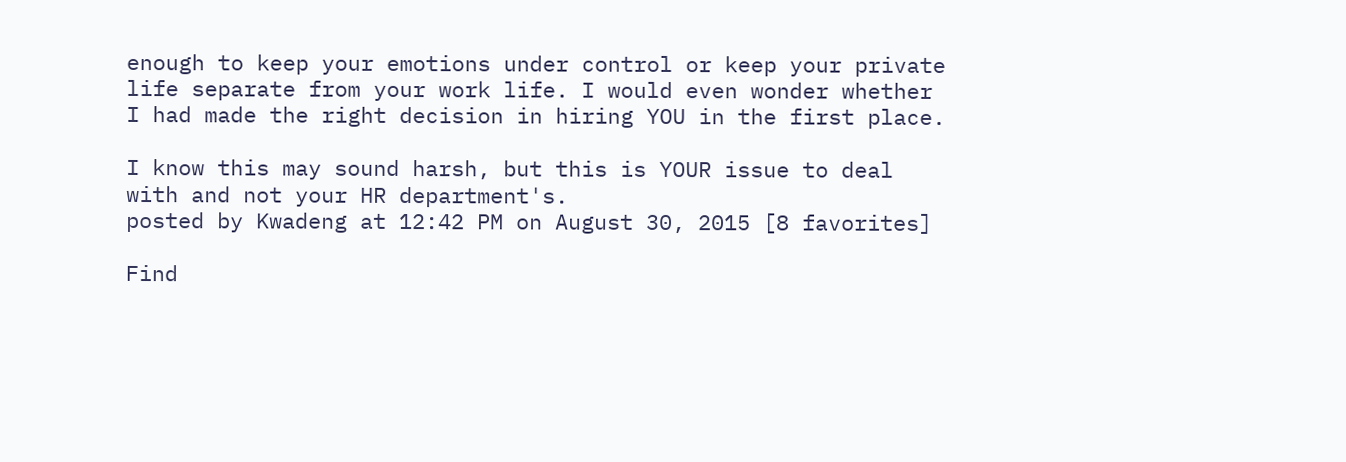enough to keep your emotions under control or keep your private life separate from your work life. I would even wonder whether I had made the right decision in hiring YOU in the first place.

I know this may sound harsh, but this is YOUR issue to deal with and not your HR department's.
posted by Kwadeng at 12:42 PM on August 30, 2015 [8 favorites]

Find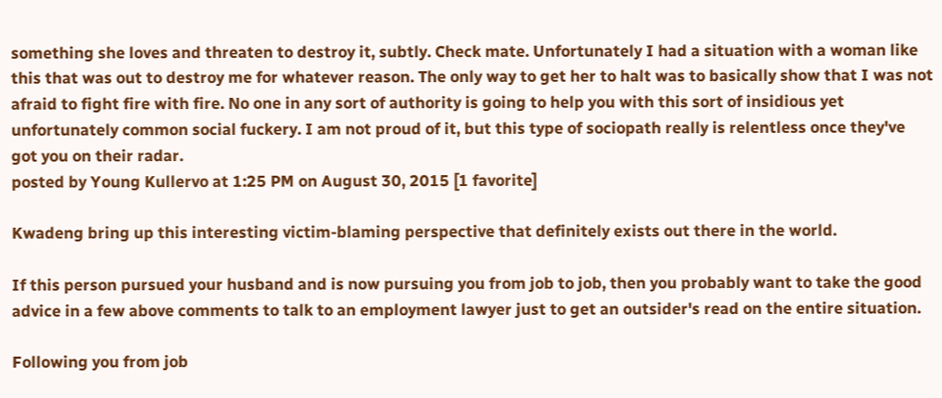something she loves and threaten to destroy it, subtly. Check mate. Unfortunately I had a situation with a woman like this that was out to destroy me for whatever reason. The only way to get her to halt was to basically show that I was not afraid to fight fire with fire. No one in any sort of authority is going to help you with this sort of insidious yet unfortunately common social fuckery. I am not proud of it, but this type of sociopath really is relentless once they've got you on their radar.
posted by Young Kullervo at 1:25 PM on August 30, 2015 [1 favorite]

Kwadeng bring up this interesting victim-blaming perspective that definitely exists out there in the world.

If this person pursued your husband and is now pursuing you from job to job, then you probably want to take the good advice in a few above comments to talk to an employment lawyer just to get an outsider's read on the entire situation.

Following you from job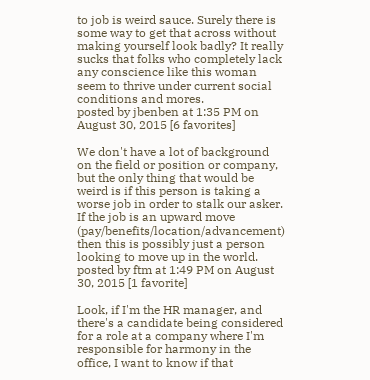to job is weird sauce. Surely there is some way to get that across without making yourself look badly? It really sucks that folks who completely lack any conscience like this woman seem to thrive under current social conditions and mores.
posted by jbenben at 1:35 PM on August 30, 2015 [6 favorites]

We don't have a lot of background on the field or position or company, but the only thing that would be weird is if this person is taking a worse job in order to stalk our asker. If the job is an upward move (pay/benefits/location/advancement) then this is possibly just a person looking to move up in the world.
posted by ftm at 1:49 PM on August 30, 2015 [1 favorite]

Look, if I'm the HR manager, and there's a candidate being considered for a role at a company where I'm responsible for harmony in the office, I want to know if that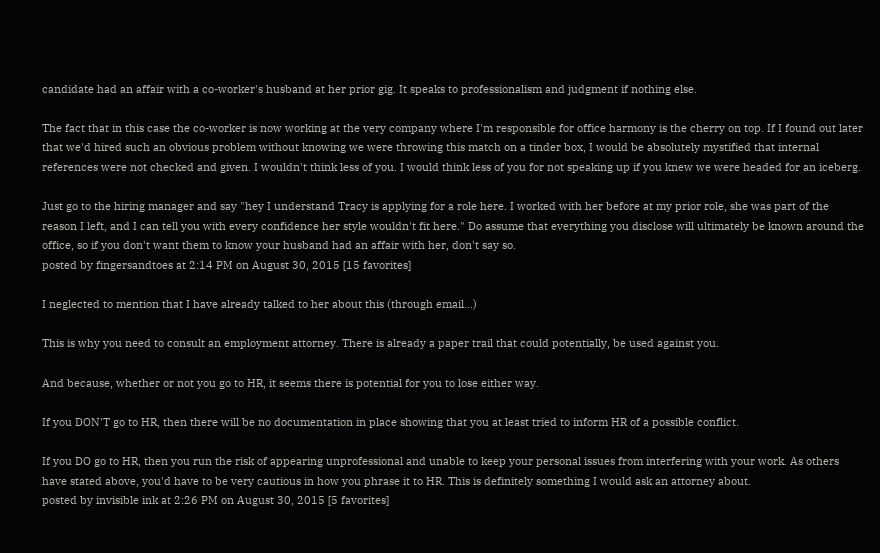candidate had an affair with a co-worker's husband at her prior gig. It speaks to professionalism and judgment if nothing else.

The fact that in this case the co-worker is now working at the very company where I'm responsible for office harmony is the cherry on top. If I found out later that we'd hired such an obvious problem without knowing we were throwing this match on a tinder box, I would be absolutely mystified that internal references were not checked and given. I wouldn't think less of you. I would think less of you for not speaking up if you knew we were headed for an iceberg.

Just go to the hiring manager and say "hey I understand Tracy is applying for a role here. I worked with her before at my prior role, she was part of the reason I left, and I can tell you with every confidence her style wouldn't fit here." Do assume that everything you disclose will ultimately be known around the office, so if you don't want them to know your husband had an affair with her, don't say so.
posted by fingersandtoes at 2:14 PM on August 30, 2015 [15 favorites]

I neglected to mention that I have already talked to her about this (through email...)

This is why you need to consult an employment attorney. There is already a paper trail that could potentially, be used against you.

And because, whether or not you go to HR, it seems there is potential for you to lose either way.

If you DON'T go to HR, then there will be no documentation in place showing that you at least tried to inform HR of a possible conflict.

If you DO go to HR, then you run the risk of appearing unprofessional and unable to keep your personal issues from interfering with your work. As others have stated above, you'd have to be very cautious in how you phrase it to HR. This is definitely something I would ask an attorney about.
posted by invisible ink at 2:26 PM on August 30, 2015 [5 favorites]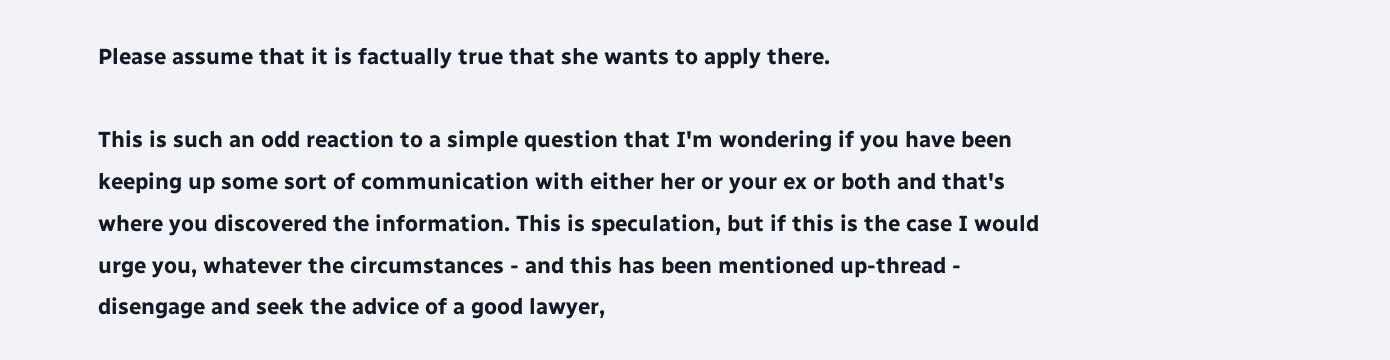Please assume that it is factually true that she wants to apply there.

This is such an odd reaction to a simple question that I'm wondering if you have been keeping up some sort of communication with either her or your ex or both and that's where you discovered the information. This is speculation, but if this is the case I would urge you, whatever the circumstances - and this has been mentioned up-thread - disengage and seek the advice of a good lawyer,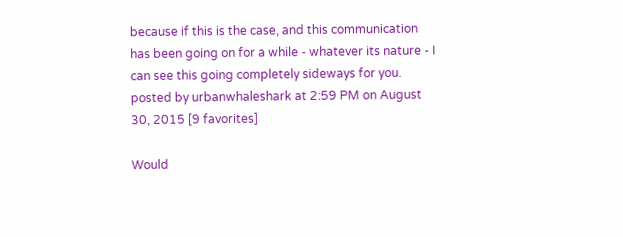because if this is the case, and this communication has been going on for a while - whatever its nature - I can see this going completely sideways for you.
posted by urbanwhaleshark at 2:59 PM on August 30, 2015 [9 favorites]

Would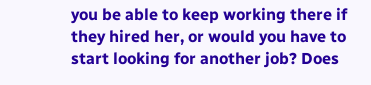you be able to keep working there if they hired her, or would you have to start looking for another job? Does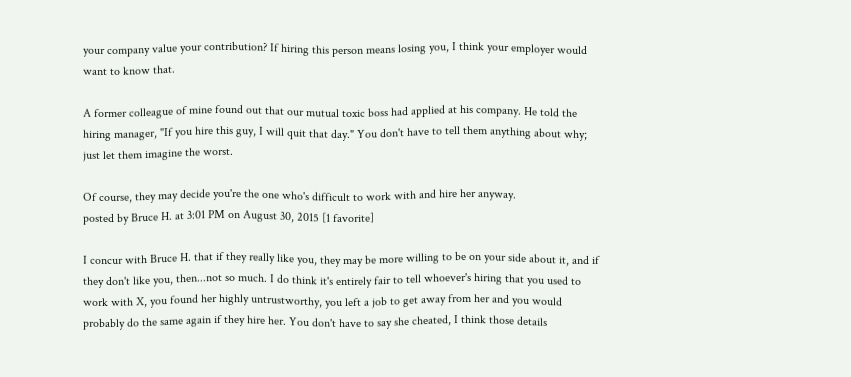your company value your contribution? If hiring this person means losing you, I think your employer would want to know that.

A former colleague of mine found out that our mutual toxic boss had applied at his company. He told the hiring manager, "If you hire this guy, I will quit that day." You don't have to tell them anything about why; just let them imagine the worst.

Of course, they may decide you're the one who's difficult to work with and hire her anyway.
posted by Bruce H. at 3:01 PM on August 30, 2015 [1 favorite]

I concur with Bruce H. that if they really like you, they may be more willing to be on your side about it, and if they don't like you, then...not so much. I do think it's entirely fair to tell whoever's hiring that you used to work with X, you found her highly untrustworthy, you left a job to get away from her and you would probably do the same again if they hire her. You don't have to say she cheated, I think those details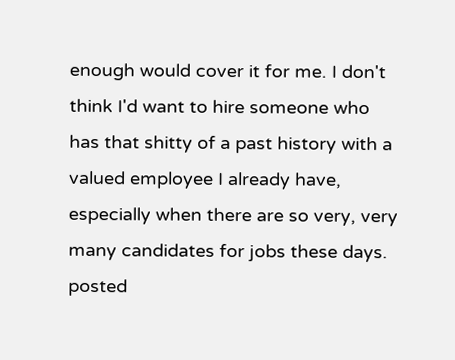enough would cover it for me. I don't think I'd want to hire someone who has that shitty of a past history with a valued employee I already have, especially when there are so very, very many candidates for jobs these days.
posted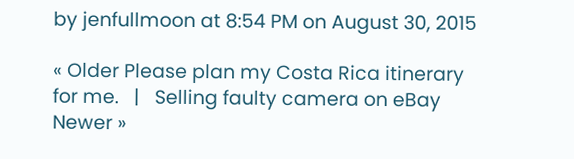by jenfullmoon at 8:54 PM on August 30, 2015

« Older Please plan my Costa Rica itinerary for me.   |   Selling faulty camera on eBay Newer »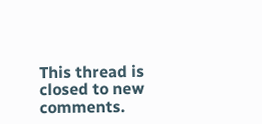This thread is closed to new comments.